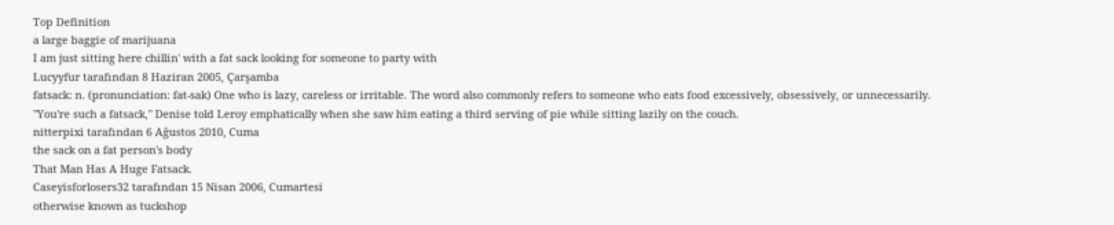Top Definition
a large baggie of marijuana
I am just sitting here chillin' with a fat sack looking for someone to party with
Lucyyfur tarafından 8 Haziran 2005, Çarşamba
fatsack: n. (pronunciation: fat-sak) One who is lazy, careless or irritable. The word also commonly refers to someone who eats food excessively, obsessively, or unnecessarily.
"You're such a fatsack," Denise told Leroy emphatically when she saw him eating a third serving of pie while sitting lazily on the couch.
nitterpixi tarafından 6 Ağustos 2010, Cuma
the sack on a fat person's body
That Man Has A Huge Fatsack.
Caseyisforlosers32 tarafından 15 Nisan 2006, Cumartesi
otherwise known as tuckshop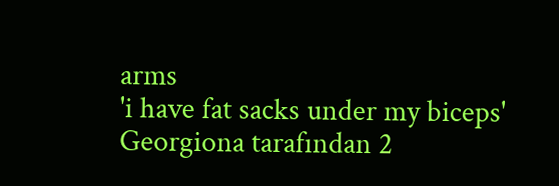arms
'i have fat sacks under my biceps'
Georgiona tarafından 2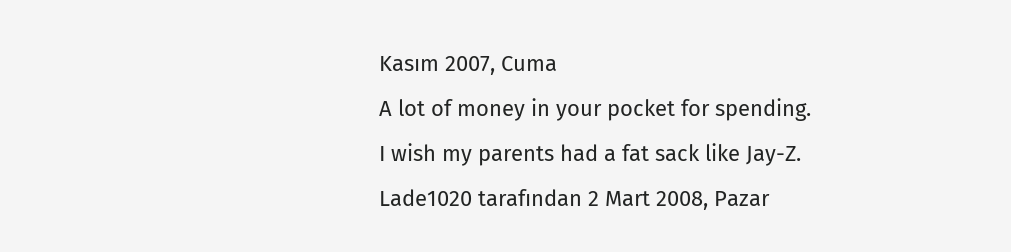Kasım 2007, Cuma
A lot of money in your pocket for spending.
I wish my parents had a fat sack like Jay-Z.
Lade1020 tarafından 2 Mart 2008, Pazar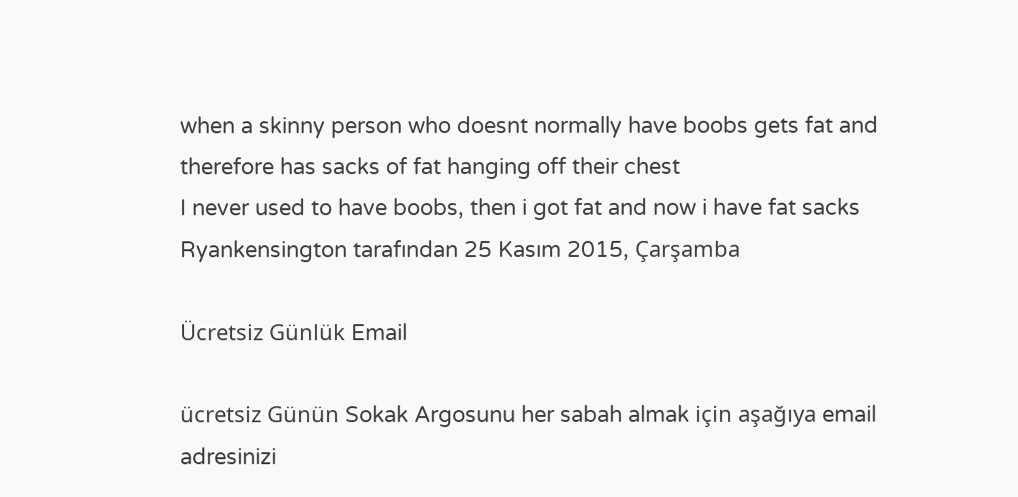when a skinny person who doesnt normally have boobs gets fat and therefore has sacks of fat hanging off their chest
I never used to have boobs, then i got fat and now i have fat sacks
Ryankensington tarafından 25 Kasım 2015, Çarşamba

Ücretsiz Günlük Email

ücretsiz Günün Sokak Argosunu her sabah almak için aşağıya email adresinizi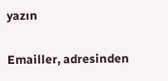yazın

Emailler, adresinden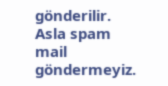gönderilir. Asla spam mail göndermeyiz.